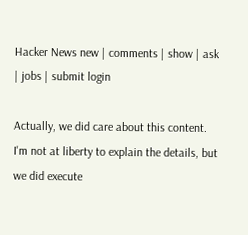Hacker News new | comments | show | ask | jobs | submit login

Actually, we did care about this content. I'm not at liberty to explain the details, but we did execute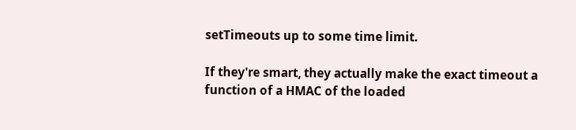setTimeouts up to some time limit.

If they're smart, they actually make the exact timeout a function of a HMAC of the loaded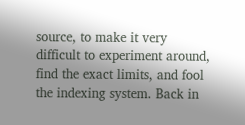source, to make it very difficult to experiment around, find the exact limits, and fool the indexing system. Back in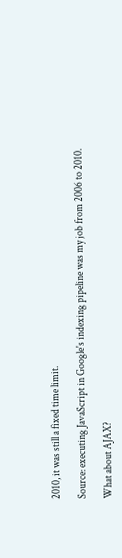2010, it was still a fixed time limit.

Source: executing JavaScript in Google's indexing pipeline was my job from 2006 to 2010.

What about AJAX?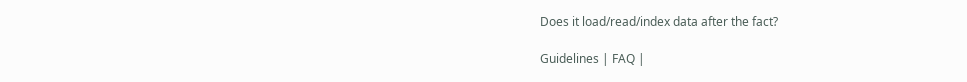Does it load/read/index data after the fact?

Guidelines | FAQ |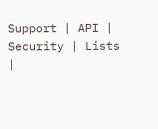Support | API | Security | Lists |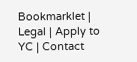Bookmarklet | Legal | Apply to YC | Contact